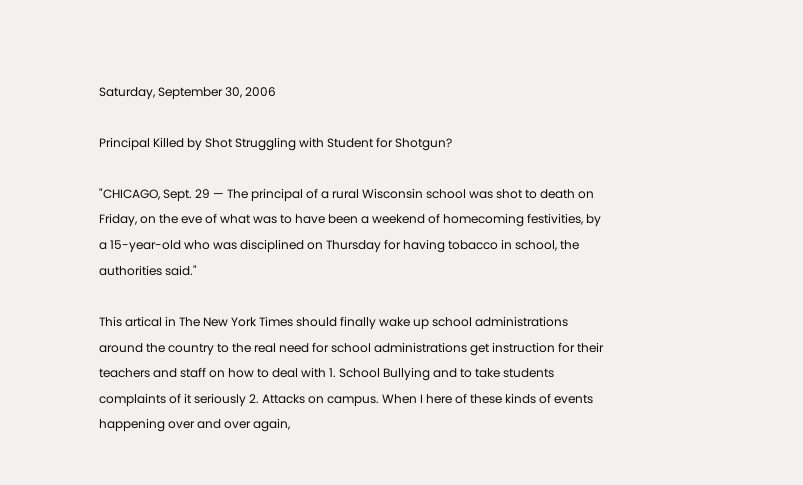Saturday, September 30, 2006

Principal Killed by Shot Struggling with Student for Shotgun?

"CHICAGO, Sept. 29 — The principal of a rural Wisconsin school was shot to death on Friday, on the eve of what was to have been a weekend of homecoming festivities, by a 15-year-old who was disciplined on Thursday for having tobacco in school, the authorities said."

This artical in The New York Times should finally wake up school administrations around the country to the real need for school administrations get instruction for their teachers and staff on how to deal with 1. School Bullying and to take students complaints of it seriously 2. Attacks on campus. When I here of these kinds of events happening over and over again,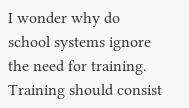I wonder why do school systems ignore the need for training. Training should consist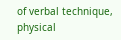of verbal technique, physical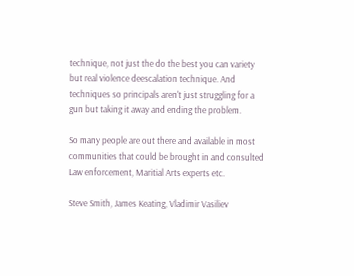technique, not just the do the best you can variety but real violence deescalation technique. And techniques so principals aren't just struggling for a gun but taking it away and ending the problem.

So many people are out there and available in most communities that could be brought in and consulted Law enforcement, Maritial Arts experts etc.

Steve Smith, James Keating, Vladimir Vasiliev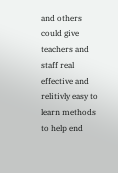and others could give teachers and staff real effective and relitivly easy to learn methods to help end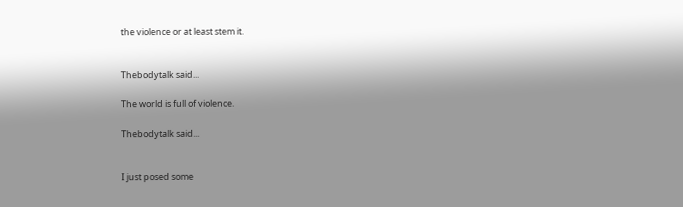the violence or at least stem it.


Thebodytalk said...

The world is full of violence.

Thebodytalk said...


I just posed some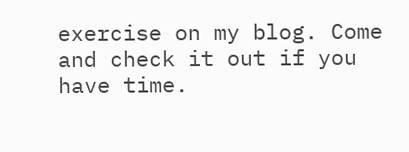exercise on my blog. Come and check it out if you have time.